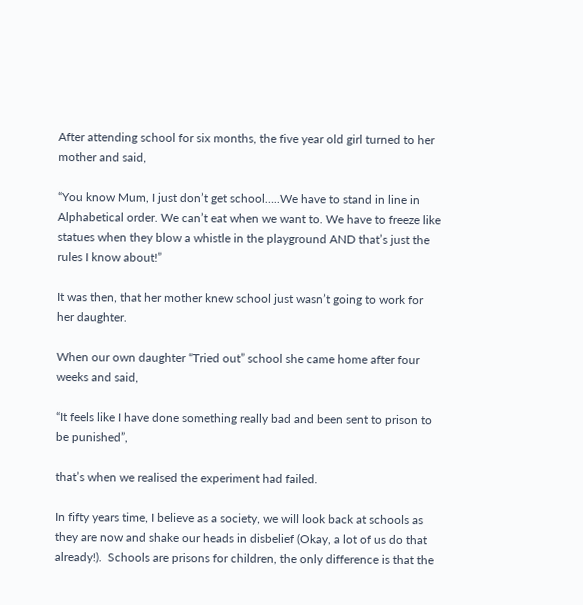After attending school for six months, the five year old girl turned to her mother and said,

“You know Mum, I just don’t get school…..We have to stand in line in Alphabetical order. We can’t eat when we want to. We have to freeze like statues when they blow a whistle in the playground AND that’s just the rules I know about!”

It was then, that her mother knew school just wasn’t going to work for her daughter.

When our own daughter “Tried out” school she came home after four weeks and said,

“It feels like I have done something really bad and been sent to prison to be punished”,

that’s when we realised the experiment had failed.

In fifty years time, I believe as a society, we will look back at schools as they are now and shake our heads in disbelief (Okay, a lot of us do that already!).  Schools are prisons for children, the only difference is that the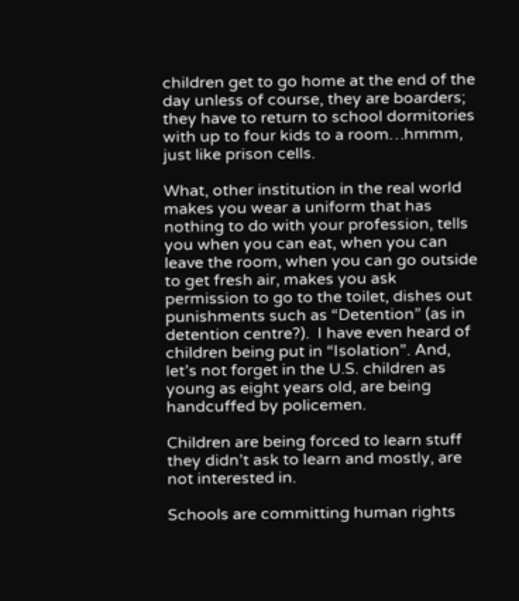children get to go home at the end of the day unless of course, they are boarders; they have to return to school dormitories with up to four kids to a room…hmmm, just like prison cells.

What, other institution in the real world makes you wear a uniform that has nothing to do with your profession, tells you when you can eat, when you can leave the room, when you can go outside to get fresh air, makes you ask permission to go to the toilet, dishes out punishments such as “Detention” (as in detention centre?).  I have even heard of children being put in “Isolation”. And, let’s not forget in the U.S. children as young as eight years old, are being handcuffed by policemen.

Children are being forced to learn stuff they didn’t ask to learn and mostly, are not interested in.

Schools are committing human rights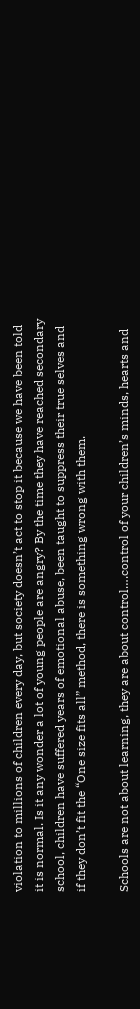violation to millions of children every day, but society doesn’t act to stop it because we have been told it is normal. Is it any wonder a lot of young people are angry? By the time they have reached secondary school, children have suffered years of emotional abuse, been taught to suppress their true selves and if they don’t fit the “One size fits all” method, there is something wrong with them.

Schools are not about learning, they are about control….control of your children’s minds, hearts and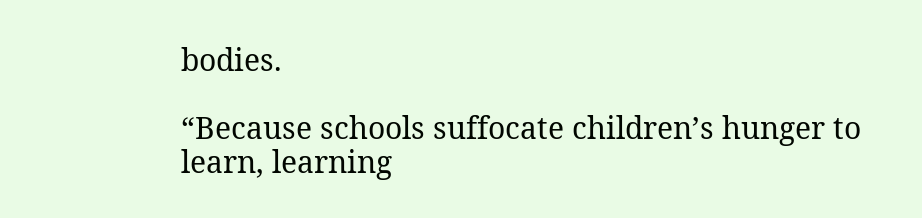bodies.

“Because schools suffocate children’s hunger to learn, learning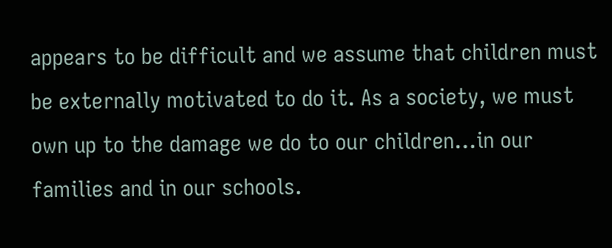appears to be difficult and we assume that children must be externally motivated to do it. As a society, we must own up to the damage we do to our children…in our families and in our schools.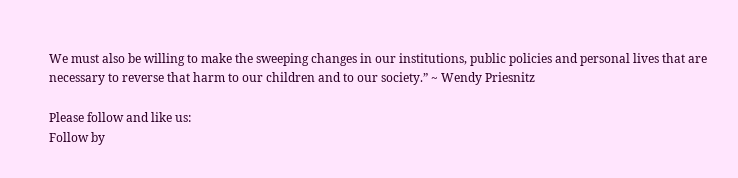We must also be willing to make the sweeping changes in our institutions, public policies and personal lives that are necessary to reverse that harm to our children and to our society.” ~ Wendy Priesnitz

Please follow and like us:
Follow by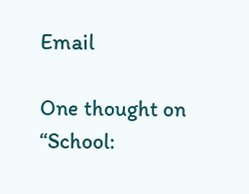Email

One thought on “School: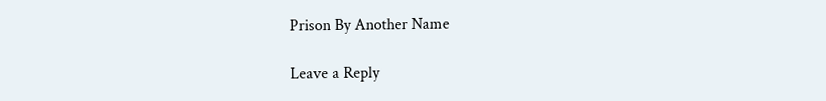Prison By Another Name

Leave a Reply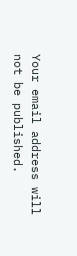Your email address will not be published.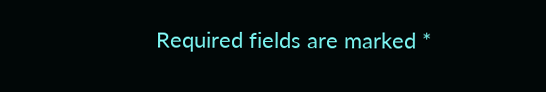Required fields are marked *